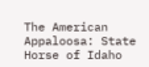The American Appaloosa: State Horse of Idaho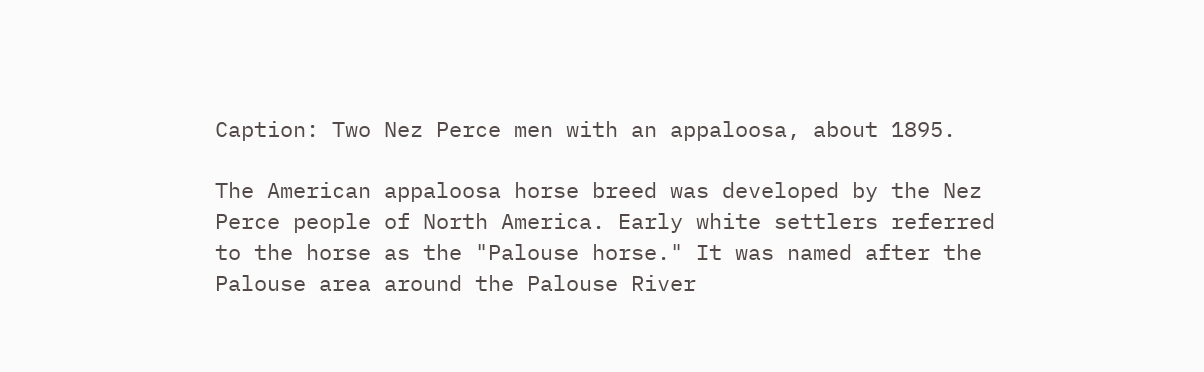Caption: Two Nez Perce men with an appaloosa, about 1895.

The American appaloosa horse breed was developed by the Nez Perce people of North America. Early white settlers referred to the horse as the "Palouse horse." It was named after the Palouse area around the Palouse River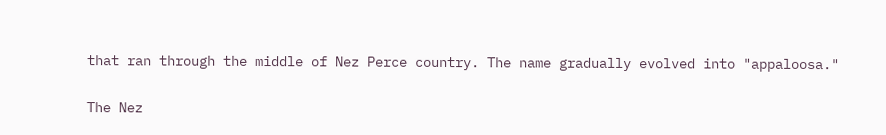that ran through the middle of Nez Perce country. The name gradually evolved into "appaloosa."

The Nez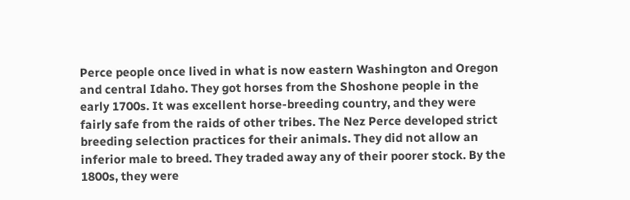Perce people once lived in what is now eastern Washington and Oregon and central Idaho. They got horses from the Shoshone people in the early 1700s. It was excellent horse-breeding country, and they were fairly safe from the raids of other tribes. The Nez Perce developed strict breeding selection practices for their animals. They did not allow an inferior male to breed. They traded away any of their poorer stock. By the 1800s, they were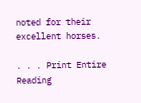noted for their excellent horses.

. . . Print Entire Reading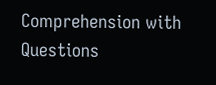Comprehension with Questions